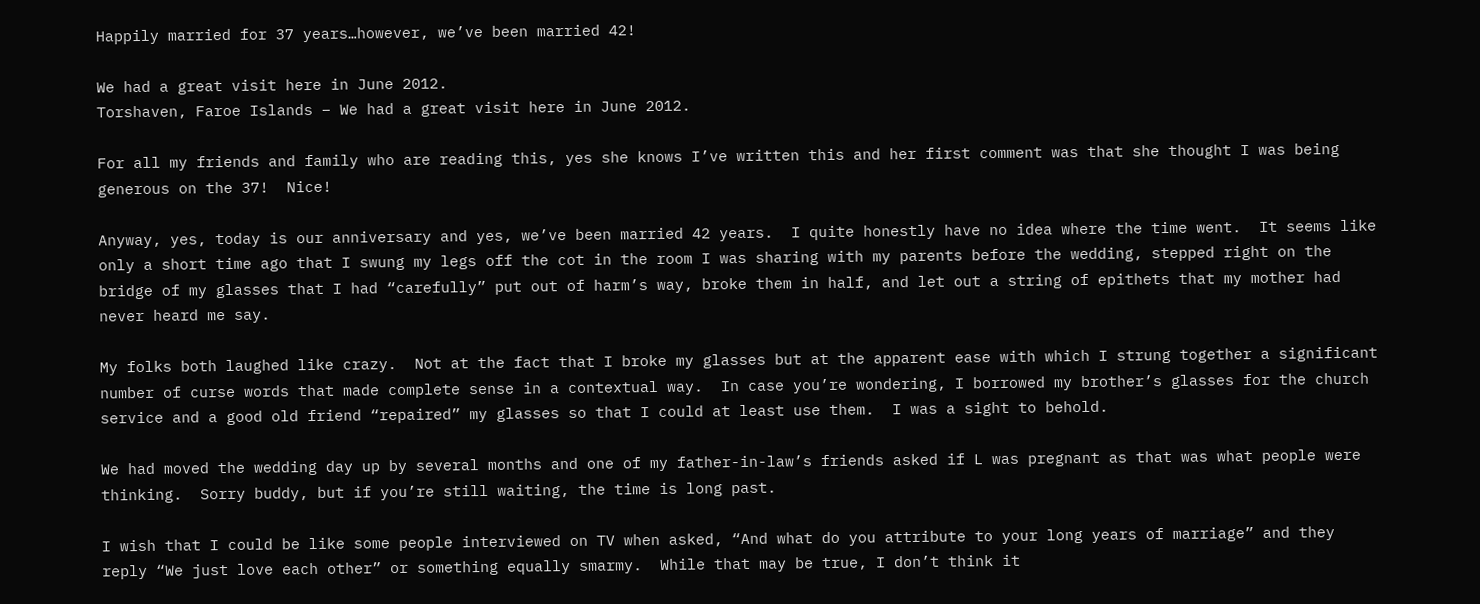Happily married for 37 years…however, we’ve been married 42!

We had a great visit here in June 2012.
Torshaven, Faroe Islands – We had a great visit here in June 2012.

For all my friends and family who are reading this, yes she knows I’ve written this and her first comment was that she thought I was being generous on the 37!  Nice!

Anyway, yes, today is our anniversary and yes, we’ve been married 42 years.  I quite honestly have no idea where the time went.  It seems like only a short time ago that I swung my legs off the cot in the room I was sharing with my parents before the wedding, stepped right on the bridge of my glasses that I had “carefully” put out of harm’s way, broke them in half, and let out a string of epithets that my mother had never heard me say.

My folks both laughed like crazy.  Not at the fact that I broke my glasses but at the apparent ease with which I strung together a significant number of curse words that made complete sense in a contextual way.  In case you’re wondering, I borrowed my brother’s glasses for the church service and a good old friend “repaired” my glasses so that I could at least use them.  I was a sight to behold.

We had moved the wedding day up by several months and one of my father-in-law’s friends asked if L was pregnant as that was what people were thinking.  Sorry buddy, but if you’re still waiting, the time is long past.

I wish that I could be like some people interviewed on TV when asked, “And what do you attribute to your long years of marriage” and they reply “We just love each other” or something equally smarmy.  While that may be true, I don’t think it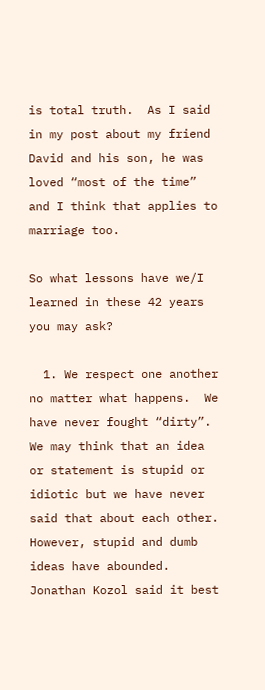is total truth.  As I said in my post about my friend David and his son, he was loved “most of the time” and I think that applies to marriage too.

So what lessons have we/I learned in these 42 years you may ask?

  1. We respect one another no matter what happens.  We have never fought “dirty”.  We may think that an idea or statement is stupid or idiotic but we have never said that about each other.  However, stupid and dumb ideas have abounded.  Jonathan Kozol said it best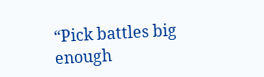“Pick battles big enough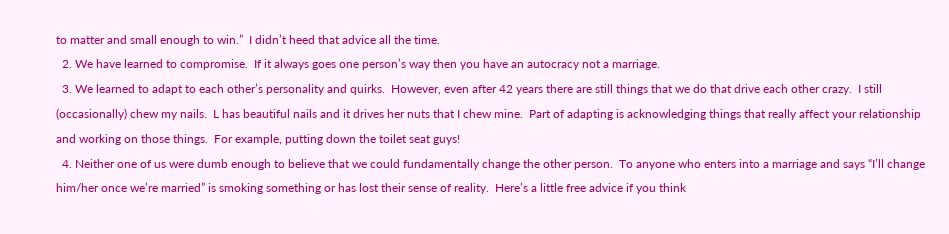to matter and small enough to win.”  I didn’t heed that advice all the time.
  2. We have learned to compromise.  If it always goes one person’s way then you have an autocracy not a marriage.
  3. We learned to adapt to each other’s personality and quirks.  However, even after 42 years there are still things that we do that drive each other crazy.  I still (occasionally) chew my nails.  L has beautiful nails and it drives her nuts that I chew mine.  Part of adapting is acknowledging things that really affect your relationship and working on those things.  For example, putting down the toilet seat guys!
  4. Neither one of us were dumb enough to believe that we could fundamentally change the other person.  To anyone who enters into a marriage and says “I’ll change him/her once we’re married” is smoking something or has lost their sense of reality.  Here’s a little free advice if you think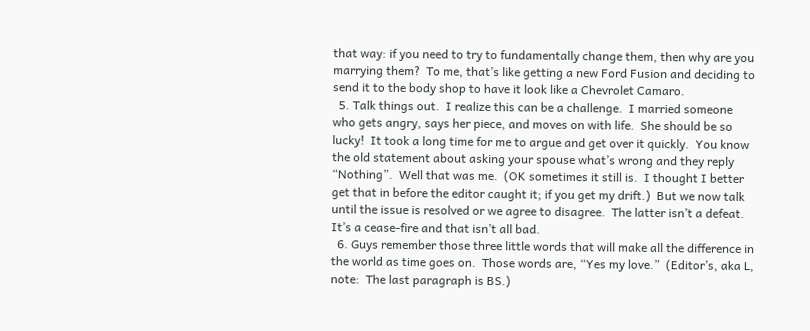that way: if you need to try to fundamentally change them, then why are you marrying them?  To me, that’s like getting a new Ford Fusion and deciding to send it to the body shop to have it look like a Chevrolet Camaro.
  5. Talk things out.  I realize this can be a challenge.  I married someone who gets angry, says her piece, and moves on with life.  She should be so lucky!  It took a long time for me to argue and get over it quickly.  You know the old statement about asking your spouse what’s wrong and they reply “Nothing”.  Well that was me.  (OK sometimes it still is.  I thought I better get that in before the editor caught it; if you get my drift.)  But we now talk until the issue is resolved or we agree to disagree.  The latter isn’t a defeat.  It’s a cease-fire and that isn’t all bad.
  6. Guys remember those three little words that will make all the difference in the world as time goes on.  Those words are, “Yes my love.”  (Editor’s, aka L, note:  The last paragraph is BS.)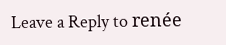Leave a Reply to renée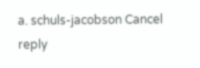a. schuls-jacobson Cancel reply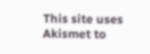This site uses Akismet to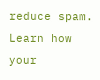reduce spam. Learn how your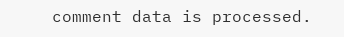comment data is processed.